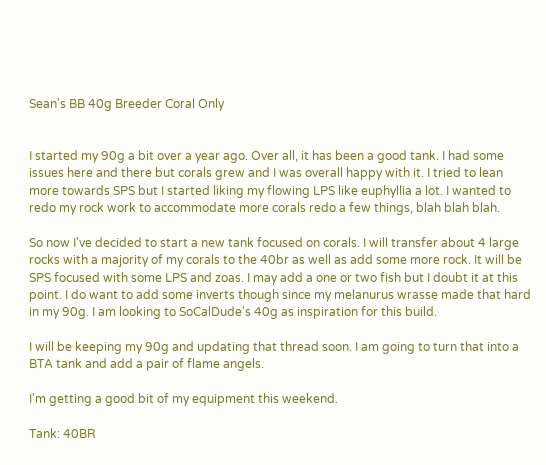Sean's BB 40g Breeder Coral Only


I started my 90g a bit over a year ago. Over all, it has been a good tank. I had some issues here and there but corals grew and I was overall happy with it. I tried to lean more towards SPS but I started liking my flowing LPS like euphyllia a lot. I wanted to redo my rock work to accommodate more corals redo a few things, blah blah blah.

So now I've decided to start a new tank focused on corals. I will transfer about 4 large rocks with a majority of my corals to the 40br as well as add some more rock. It will be SPS focused with some LPS and zoas. I may add a one or two fish but I doubt it at this point. I do want to add some inverts though since my melanurus wrasse made that hard in my 90g. I am looking to SoCalDude's 40g as inspiration for this build.

I will be keeping my 90g and updating that thread soon. I am going to turn that into a BTA tank and add a pair of flame angels.

I'm getting a good bit of my equipment this weekend.

Tank: 40BR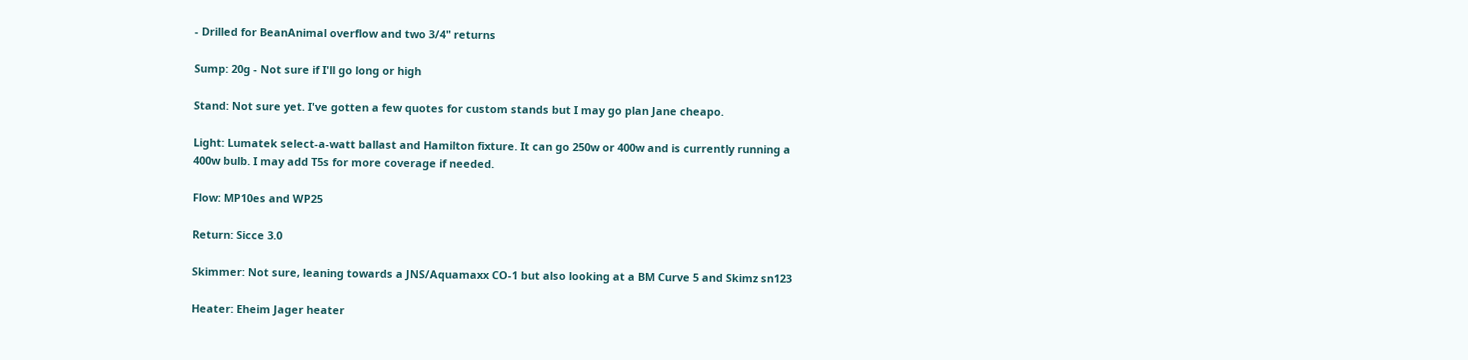- Drilled for BeanAnimal overflow and two 3/4" returns

Sump: 20g - Not sure if I'll go long or high

Stand: Not sure yet. I've gotten a few quotes for custom stands but I may go plan Jane cheapo.

Light: Lumatek select-a-watt ballast and Hamilton fixture. It can go 250w or 400w and is currently running a 400w bulb. I may add T5s for more coverage if needed.

Flow: MP10es and WP25

Return: Sicce 3.0

Skimmer: Not sure, leaning towards a JNS/Aquamaxx CO-1 but also looking at a BM Curve 5 and Skimz sn123

Heater: Eheim Jager heater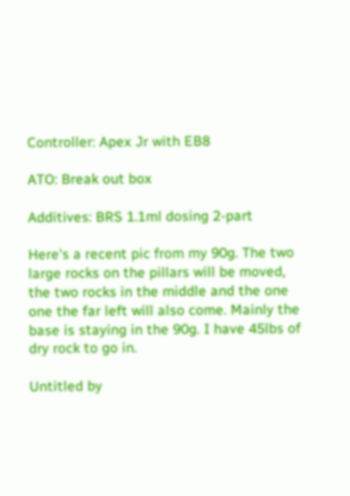Controller: Apex Jr with EB8

ATO: Break out box

Additives: BRS 1.1ml dosing 2-part

Here's a recent pic from my 90g. The two large rocks on the pillars will be moved, the two rocks in the middle and the one one the far left will also come. Mainly the base is staying in the 90g. I have 45lbs of dry rock to go in.

Untitled by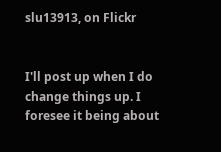slu13913, on Flickr


I'll post up when I do change things up. I foresee it being about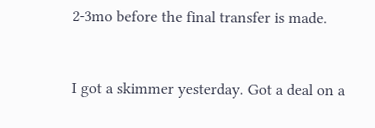2-3mo before the final transfer is made.


I got a skimmer yesterday. Got a deal on a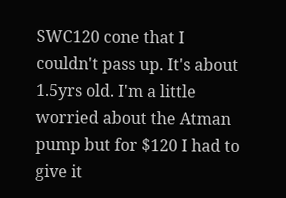SWC120 cone that I couldn't pass up. It's about 1.5yrs old. I'm a little worried about the Atman pump but for $120 I had to give it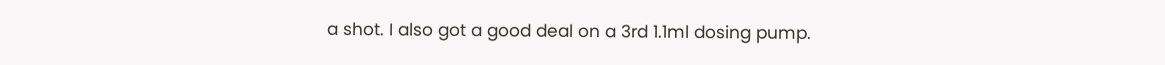a shot. I also got a good deal on a 3rd 1.1ml dosing pump.